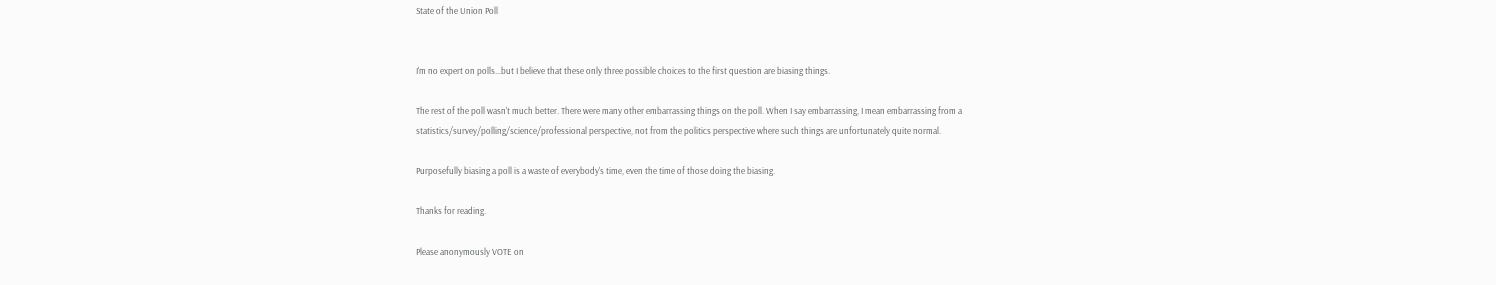State of the Union Poll


I'm no expert on polls...but I believe that these only three possible choices to the first question are biasing things.

The rest of the poll wasn't much better. There were many other embarrassing things on the poll. When I say embarrassing, I mean embarrassing from a statistics/survey/polling/science/professional perspective, not from the politics perspective where such things are unfortunately quite normal.

Purposefully biasing a poll is a waste of everybody's time, even the time of those doing the biasing.

Thanks for reading.

Please anonymously VOTE on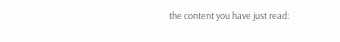the content you have just read: